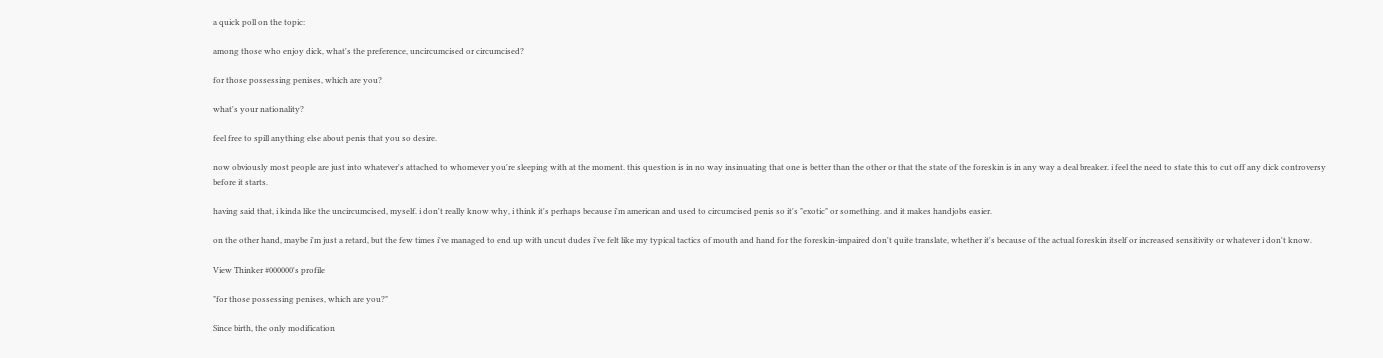a quick poll on the topic:

among those who enjoy dick, what's the preference, uncircumcised or circumcised?

for those possessing penises, which are you?

what's your nationality?

feel free to spill anything else about penis that you so desire.

now obviously most people are just into whatever's attached to whomever you're sleeping with at the moment. this question is in no way insinuating that one is better than the other or that the state of the foreskin is in any way a deal breaker. i feel the need to state this to cut off any dick controversy before it starts.

having said that, i kinda like the uncircumcised, myself. i don't really know why, i think it's perhaps because i'm american and used to circumcised penis so it's "exotic" or something. and it makes handjobs easier.

on the other hand, maybe i'm just a retard, but the few times i've managed to end up with uncut dudes i've felt like my typical tactics of mouth and hand for the foreskin-impaired don't quite translate, whether it's because of the actual foreskin itself or increased sensitivity or whatever i don't know.

View Thinker #000000's profile

"for those possessing penises, which are you?"

Since birth, the only modification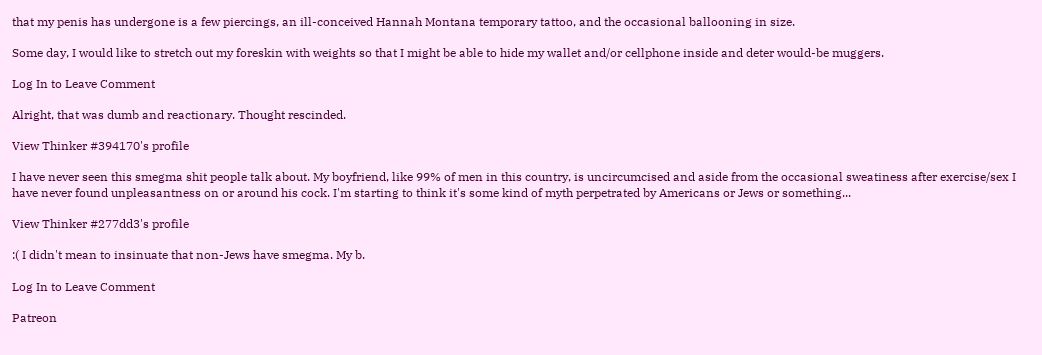that my penis has undergone is a few piercings, an ill-conceived Hannah Montana temporary tattoo, and the occasional ballooning in size.

Some day, I would like to stretch out my foreskin with weights so that I might be able to hide my wallet and/or cellphone inside and deter would-be muggers.

Log In to Leave Comment

Alright, that was dumb and reactionary. Thought rescinded.

View Thinker #394170's profile

I have never seen this smegma shit people talk about. My boyfriend, like 99% of men in this country, is uncircumcised and aside from the occasional sweatiness after exercise/sex I have never found unpleasantness on or around his cock. I'm starting to think it's some kind of myth perpetrated by Americans or Jews or something...

View Thinker #277dd3's profile

:( I didn't mean to insinuate that non-Jews have smegma. My b.

Log In to Leave Comment

Patreon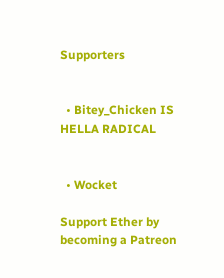Supporters


  • Bitey_Chicken IS HELLA RADICAL


  • Wocket

Support Ether by becoming a Patreon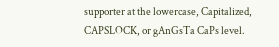supporter at the lowercase, Capitalized, CAPSLOCK, or gAnGsTa CaPs level.